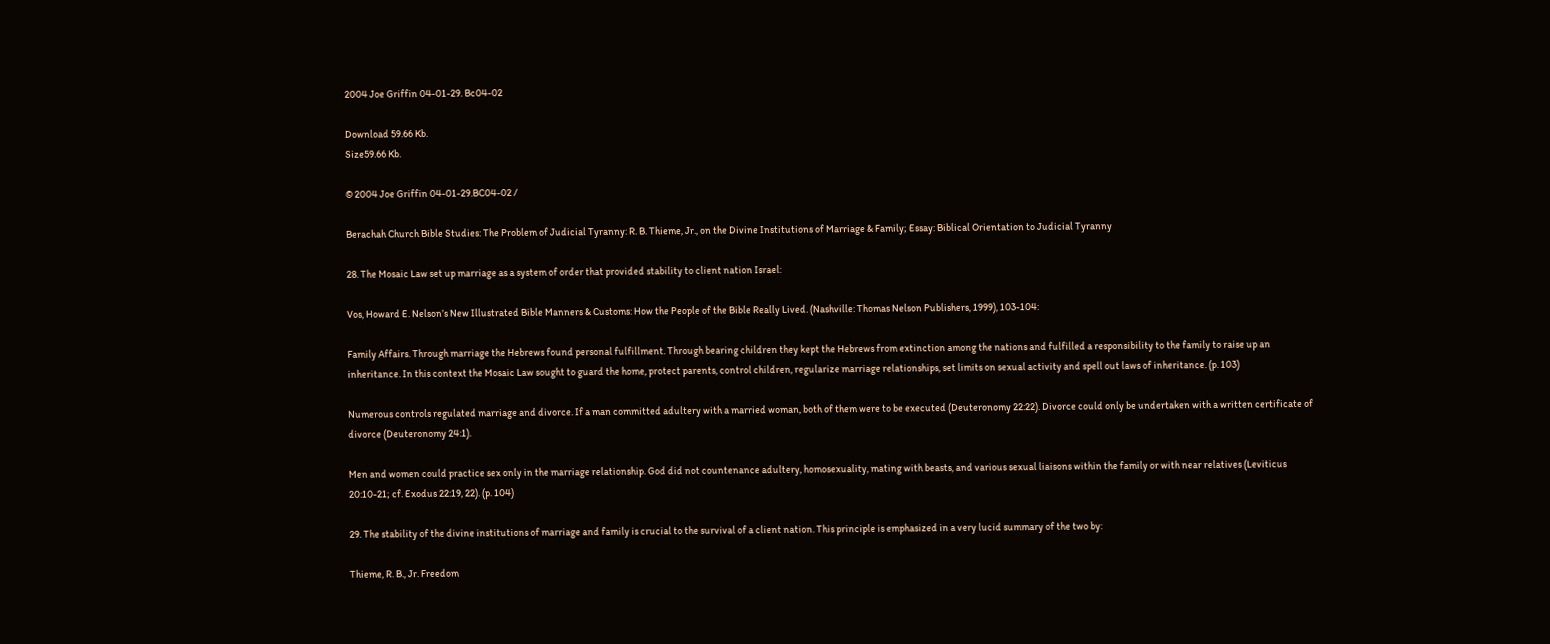2004 Joe Griffin 04-01-29. Bc04-02

Download 59.66 Kb.
Size59.66 Kb.

© 2004 Joe Griffin 04-01-29.BC04-02 /

Berachah Church Bible Studies: The Problem of Judicial Tyranny: R. B. Thieme, Jr., on the Divine Institutions of Marriage & Family; Essay: Biblical Orientation to Judicial Tyranny

28. The Mosaic Law set up marriage as a system of order that provided stability to client nation Israel:

Vos, Howard E. Nelson’s New Illustrated Bible Manners & Customs: How the People of the Bible Really Lived. (Nashville: Thomas Nelson Publishers, 1999), 103-104:

Family Affairs. Through marriage the Hebrews found personal fulfillment. Through bearing children they kept the Hebrews from extinction among the nations and fulfilled a responsibility to the family to raise up an inheritance. In this context the Mosaic Law sought to guard the home, protect parents, control children, regularize marriage relationships, set limits on sexual activity and spell out laws of inheritance. (p. 103)

Numerous controls regulated marriage and divorce. If a man committed adultery with a married woman, both of them were to be executed (Deuteronomy 22:22). Divorce could only be undertaken with a written certificate of divorce (Deuteronomy 24:1).

Men and women could practice sex only in the marriage relationship. God did not countenance adultery, homosexuality, mating with beasts, and various sexual liaisons within the family or with near relatives (Leviticus 20:10-21; cf. Exodus 22:19, 22). (p. 104)

29. The stability of the divine institutions of marriage and family is crucial to the survival of a client nation. This principle is emphasized in a very lucid summary of the two by:

Thieme, R. B., Jr. Freedom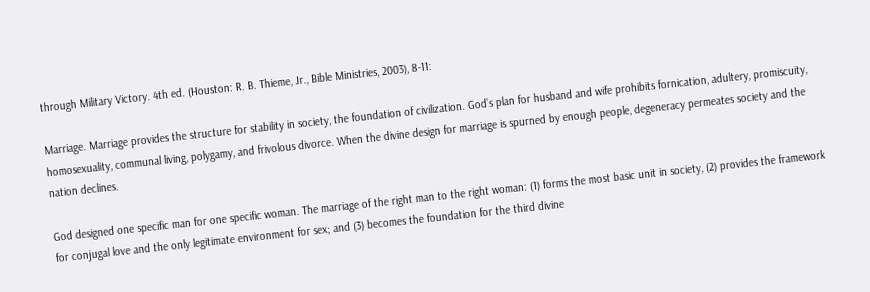through Military Victory. 4th ed. (Houston: R. B. Thieme, Jr., Bible Ministries, 2003), 8-11:

Marriage. Marriage provides the structure for stability in society, the foundation of civilization. God’s plan for husband and wife prohibits fornication, adultery, promiscuity, homosexuality, communal living, polygamy, and frivolous divorce. When the divine design for marriage is spurned by enough people, degeneracy permeates society and the nation declines.

God designed one specific man for one specific woman. The marriage of the right man to the right woman: (1) forms the most basic unit in society, (2) provides the framework for conjugal love and the only legitimate environment for sex; and (3) becomes the foundation for the third divine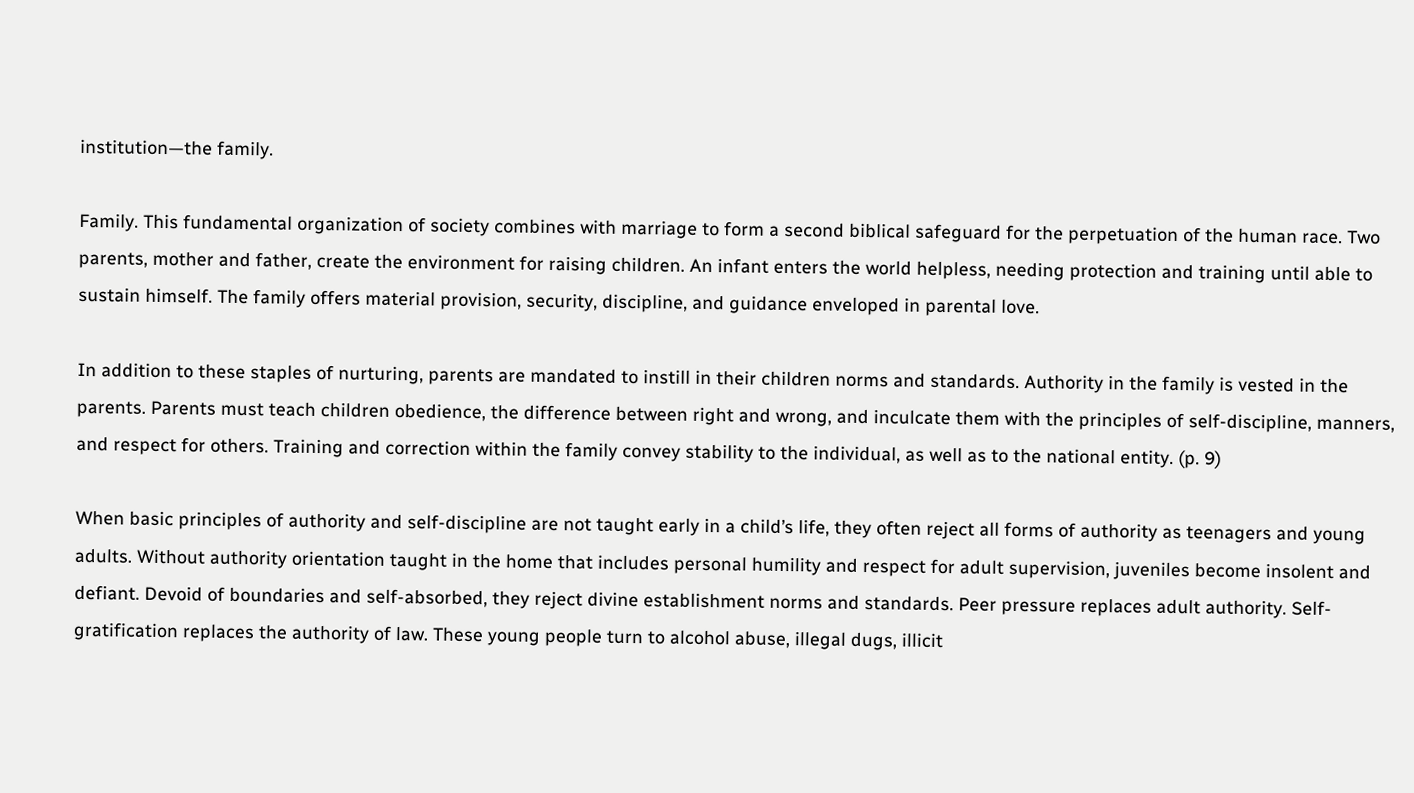institution—the family.

Family. This fundamental organization of society combines with marriage to form a second biblical safeguard for the perpetuation of the human race. Two parents, mother and father, create the environment for raising children. An infant enters the world helpless, needing protection and training until able to sustain himself. The family offers material provision, security, discipline, and guidance enveloped in parental love.

In addition to these staples of nurturing, parents are mandated to instill in their children norms and standards. Authority in the family is vested in the parents. Parents must teach children obedience, the difference between right and wrong, and inculcate them with the principles of self-discipline, manners, and respect for others. Training and correction within the family convey stability to the individual, as well as to the national entity. (p. 9)

When basic principles of authority and self-discipline are not taught early in a child’s life, they often reject all forms of authority as teenagers and young adults. Without authority orientation taught in the home that includes personal humility and respect for adult supervision, juveniles become insolent and defiant. Devoid of boundaries and self-absorbed, they reject divine establishment norms and standards. Peer pressure replaces adult authority. Self-gratification replaces the authority of law. These young people turn to alcohol abuse, illegal dugs, illicit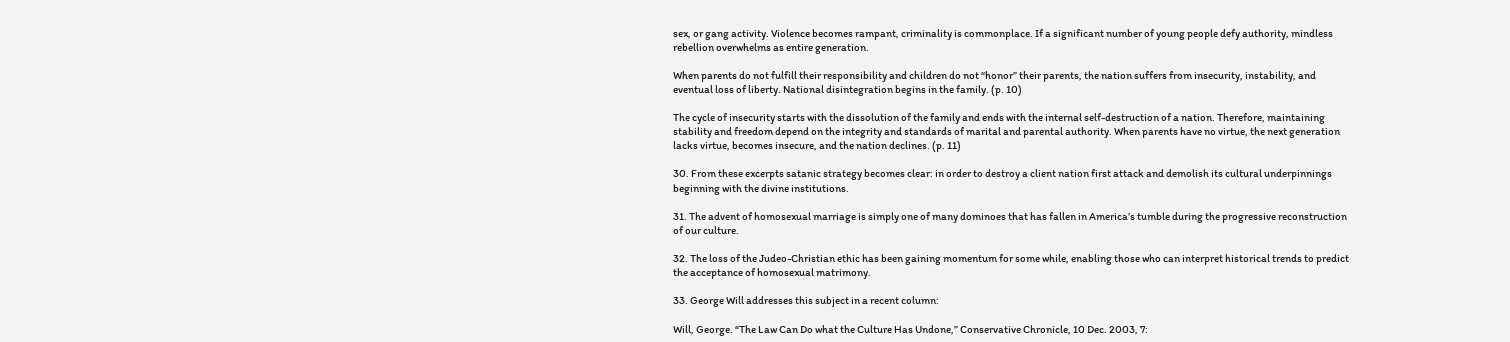sex, or gang activity. Violence becomes rampant, criminality is commonplace. If a significant number of young people defy authority, mindless rebellion overwhelms as entire generation.

When parents do not fulfill their responsibility and children do not “honor” their parents, the nation suffers from insecurity, instability, and eventual loss of liberty. National disintegration begins in the family. (p. 10)

The cycle of insecurity starts with the dissolution of the family and ends with the internal self-destruction of a nation. Therefore, maintaining stability and freedom depend on the integrity and standards of marital and parental authority. When parents have no virtue, the next generation lacks virtue, becomes insecure, and the nation declines. (p. 11)

30. From these excerpts satanic strategy becomes clear: in order to destroy a client nation first attack and demolish its cultural underpinnings beginning with the divine institutions.

31. The advent of homosexual marriage is simply one of many dominoes that has fallen in America’s tumble during the progressive reconstruction of our culture.

32. The loss of the Judeo-Christian ethic has been gaining momentum for some while, enabling those who can interpret historical trends to predict the acceptance of homosexual matrimony.

33. George Will addresses this subject in a recent column:

Will, George. “The Law Can Do what the Culture Has Undone,” Conservative Chronicle, 10 Dec. 2003, 7: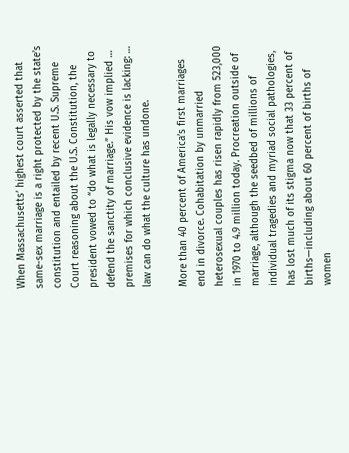When Massachusetts’ highest court asserted that same-sex marriage is a right protected by the state’s constitution and entailed by recent U.S. Supreme Court reasoning about the U.S. Constitution, the president vowed to “do what is legally necessary to defend the sanctity of marriage.” His vow implied … premises for which conclusive evidence is lacking: … law can do what the culture has undone.

More than 40 percent of America’s first marriages end in divorce. Cohabitation by unmarried heterosexual couples has risen rapidly from 523,000 in 1970 to 4.9 million today. Procreation outside of marriage, although the seedbed of millions of individual tragedies and myriad social pathologies, has lost much of its stigma now that 33 percent of births—including about 60 percent of births of women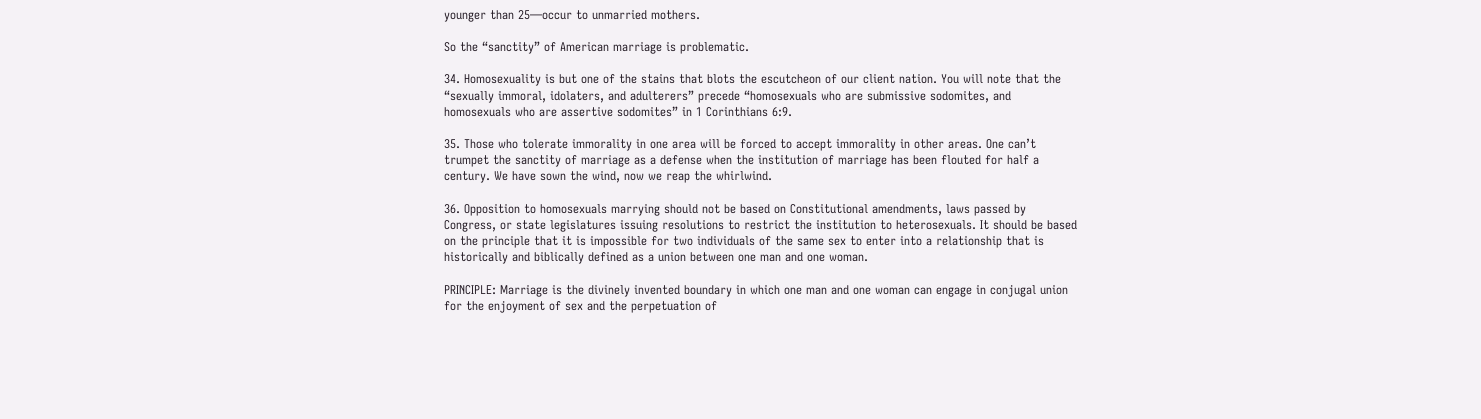younger than 25—occur to unmarried mothers.

So the “sanctity” of American marriage is problematic.

34. Homosexuality is but one of the stains that blots the escutcheon of our client nation. You will note that the “sexually immoral, idolaters, and adulterers” precede “homosexuals who are submissive sodomites, and homosexuals who are assertive sodomites” in 1 Corinthians 6:9.

35. Those who tolerate immorality in one area will be forced to accept immorality in other areas. One can’t trumpet the sanctity of marriage as a defense when the institution of marriage has been flouted for half a century. We have sown the wind, now we reap the whirlwind.

36. Opposition to homosexuals marrying should not be based on Constitutional amendments, laws passed by Congress, or state legislatures issuing resolutions to restrict the institution to heterosexuals. It should be based on the principle that it is impossible for two individuals of the same sex to enter into a relationship that is historically and biblically defined as a union between one man and one woman.

PRINCIPLE: Marriage is the divinely invented boundary in which one man and one woman can engage in conjugal union for the enjoyment of sex and the perpetuation of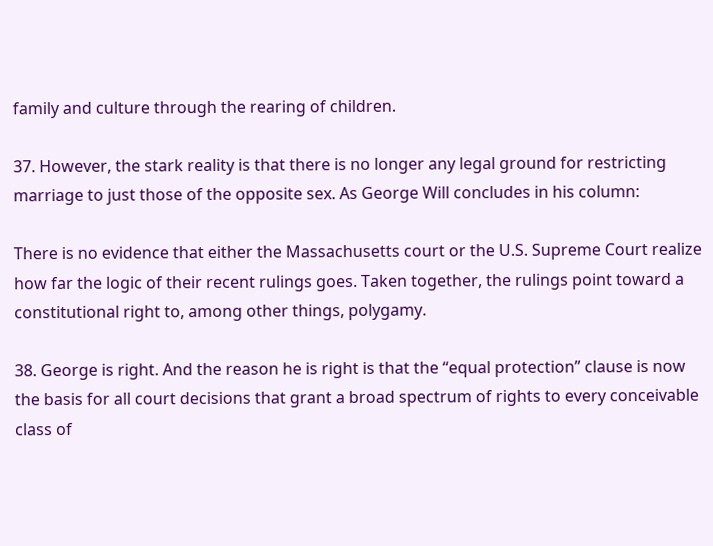family and culture through the rearing of children.

37. However, the stark reality is that there is no longer any legal ground for restricting marriage to just those of the opposite sex. As George Will concludes in his column:

There is no evidence that either the Massachusetts court or the U.S. Supreme Court realize how far the logic of their recent rulings goes. Taken together, the rulings point toward a constitutional right to, among other things, polygamy.

38. George is right. And the reason he is right is that the “equal protection” clause is now the basis for all court decisions that grant a broad spectrum of rights to every conceivable class of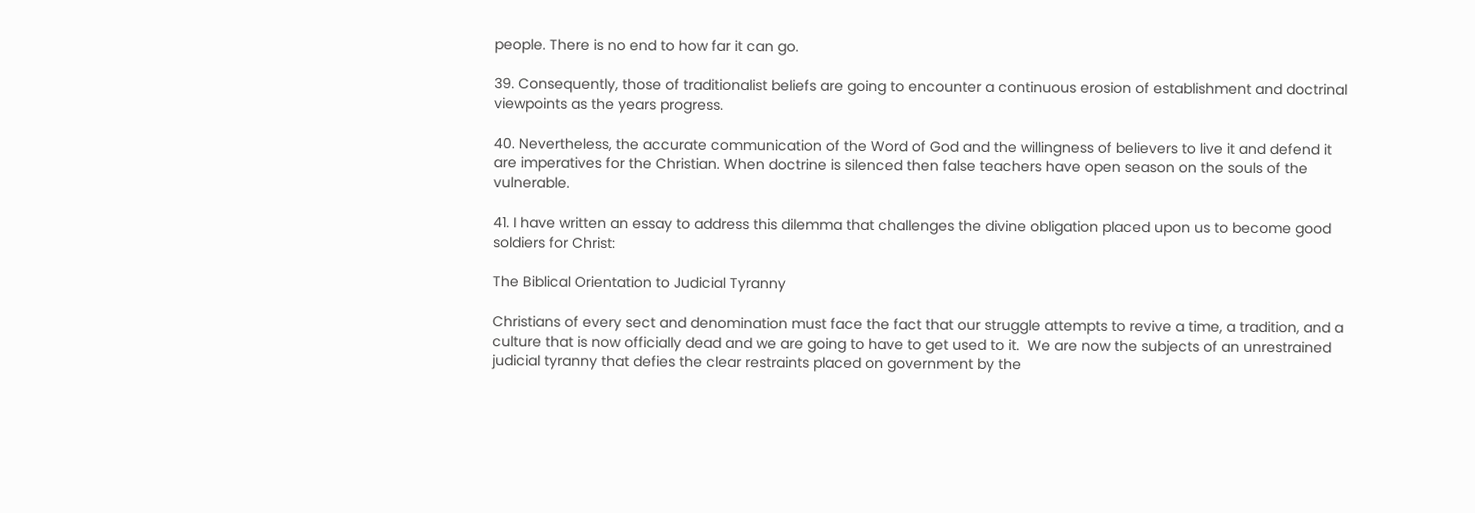people. There is no end to how far it can go.

39. Consequently, those of traditionalist beliefs are going to encounter a continuous erosion of establishment and doctrinal viewpoints as the years progress.

40. Nevertheless, the accurate communication of the Word of God and the willingness of believers to live it and defend it are imperatives for the Christian. When doctrine is silenced then false teachers have open season on the souls of the vulnerable.

41. I have written an essay to address this dilemma that challenges the divine obligation placed upon us to become good soldiers for Christ:

The Biblical Orientation to Judicial Tyranny

Christians of every sect and denomination must face the fact that our struggle attempts to revive a time, a tradition, and a culture that is now officially dead and we are going to have to get used to it.  We are now the subjects of an unrestrained judicial tyranny that defies the clear restraints placed on government by the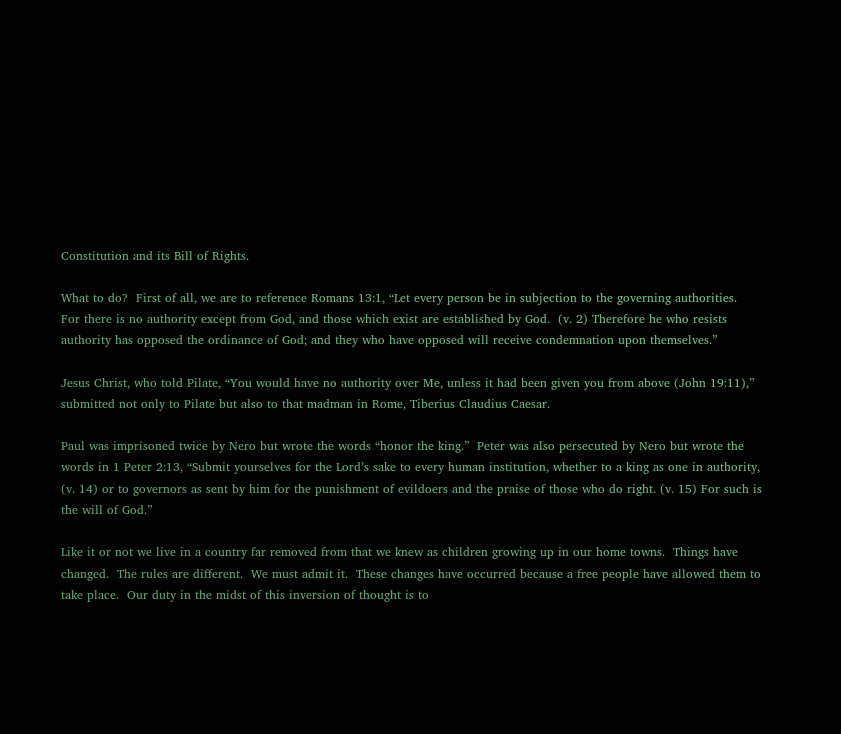Constitution and its Bill of Rights.

What to do?  First of all, we are to reference Romans 13:1, “Let every person be in subjection to the governing authorities.  For there is no authority except from God, and those which exist are established by God.  (v. 2) Therefore he who resists authority has opposed the ordinance of God; and they who have opposed will receive condemnation upon themselves.”

Jesus Christ, who told Pilate, “You would have no authority over Me, unless it had been given you from above (John 19:11),” submitted not only to Pilate but also to that madman in Rome, Tiberius Claudius Caesar.

Paul was imprisoned twice by Nero but wrote the words “honor the king.”  Peter was also persecuted by Nero but wrote the words in 1 Peter 2:13, “Submit yourselves for the Lord’s sake to every human institution, whether to a king as one in authority, (v. 14) or to governors as sent by him for the punishment of evildoers and the praise of those who do right. (v. 15) For such is the will of God.”

Like it or not we live in a country far removed from that we knew as children growing up in our home towns.  Things have changed.  The rules are different.  We must admit it.  These changes have occurred because a free people have allowed them to take place.  Our duty in the midst of this inversion of thought is to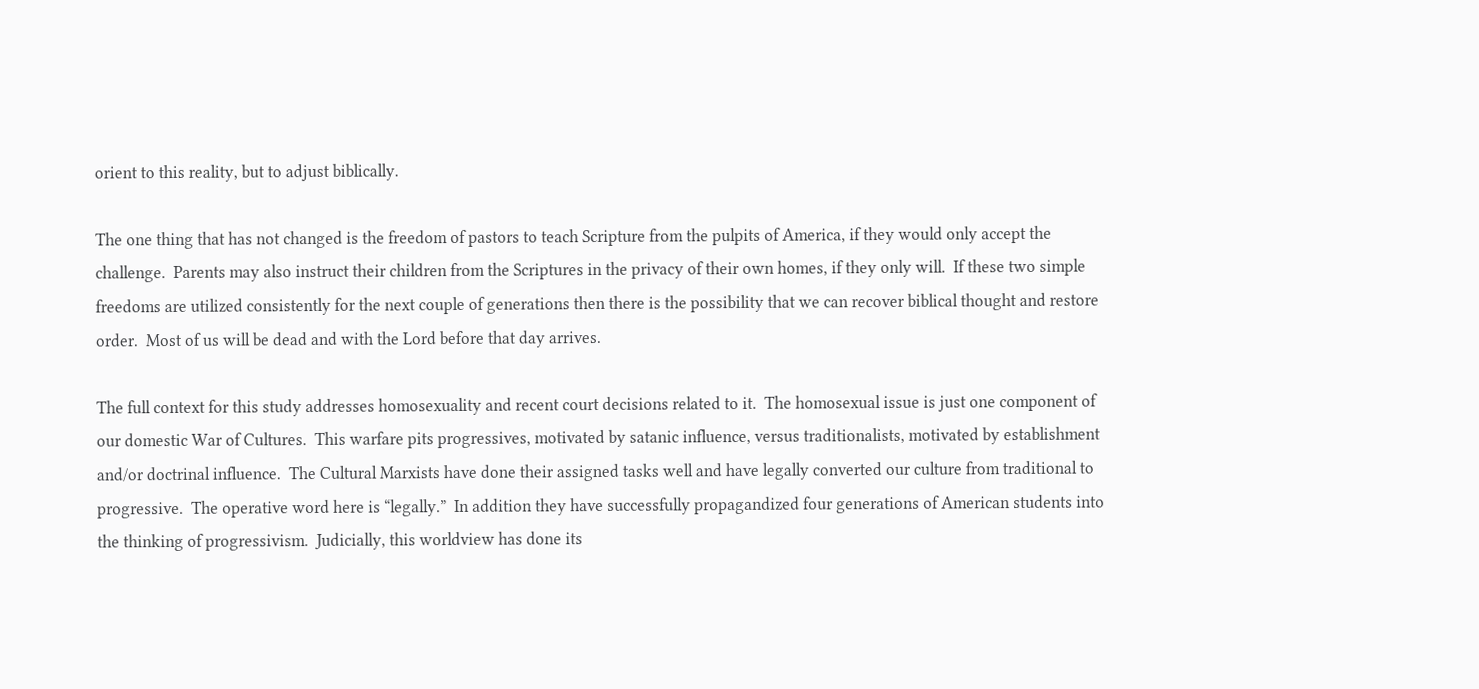orient to this reality, but to adjust biblically.

The one thing that has not changed is the freedom of pastors to teach Scripture from the pulpits of America, if they would only accept the challenge.  Parents may also instruct their children from the Scriptures in the privacy of their own homes, if they only will.  If these two simple freedoms are utilized consistently for the next couple of generations then there is the possibility that we can recover biblical thought and restore order.  Most of us will be dead and with the Lord before that day arrives.

The full context for this study addresses homosexuality and recent court decisions related to it.  The homosexual issue is just one component of our domestic War of Cultures.  This warfare pits progressives, motivated by satanic influence, versus traditionalists, motivated by establishment and/or doctrinal influence.  The Cultural Marxists have done their assigned tasks well and have legally converted our culture from traditional to progressive.  The operative word here is “legally.”  In addition they have successfully propagandized four generations of American students into the thinking of progressivism.  Judicially, this worldview has done its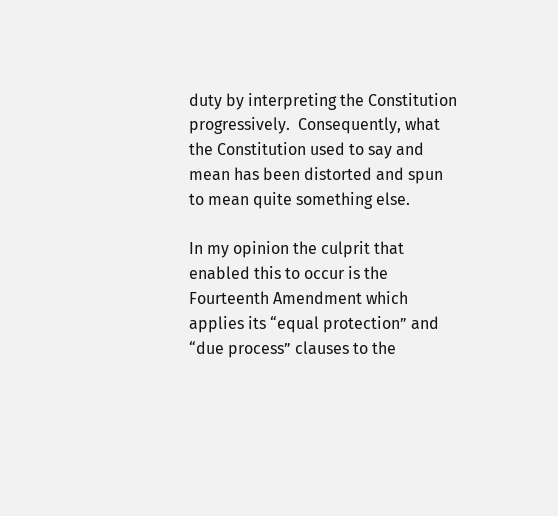duty by interpreting the Constitution progressively.  Consequently, what the Constitution used to say and mean has been distorted and spun to mean quite something else.

In my opinion the culprit that enabled this to occur is the Fourteenth Amendment which applies its “equal protection” and “due process” clauses to the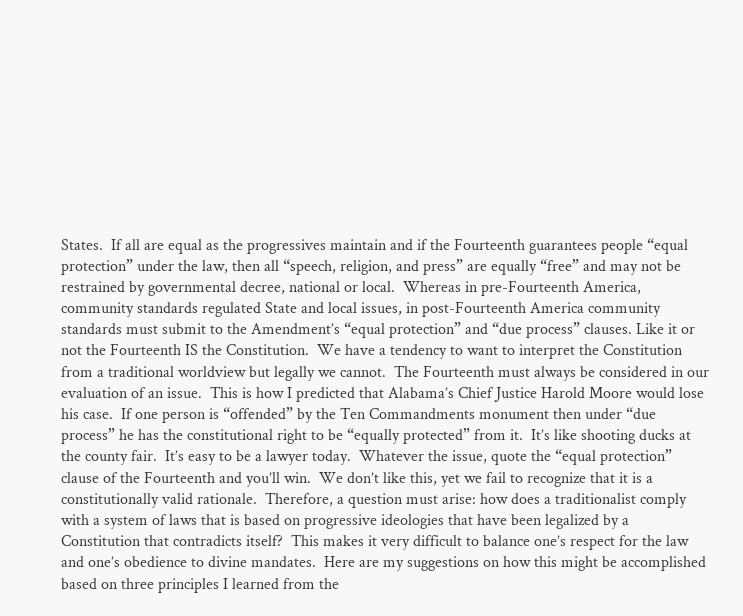States.  If all are equal as the progressives maintain and if the Fourteenth guarantees people “equal protection” under the law, then all “speech, religion, and press” are equally “free” and may not be restrained by governmental decree, national or local.  Whereas in pre-Fourteenth America, community standards regulated State and local issues, in post-Fourteenth America community standards must submit to the Amendment’s “equal protection” and “due process” clauses. Like it or not the Fourteenth IS the Constitution.  We have a tendency to want to interpret the Constitution from a traditional worldview but legally we cannot.  The Fourteenth must always be considered in our evaluation of an issue.  This is how I predicted that Alabama’s Chief Justice Harold Moore would lose his case.  If one person is “offended” by the Ten Commandments monument then under “due process” he has the constitutional right to be “equally protected” from it.  It’s like shooting ducks at the county fair.  It’s easy to be a lawyer today.  Whatever the issue, quote the “equal protection” clause of the Fourteenth and you’ll win.  We don’t like this, yet we fail to recognize that it is a constitutionally valid rationale.  Therefore, a question must arise: how does a traditionalist comply with a system of laws that is based on progressive ideologies that have been legalized by a Constitution that contradicts itself?  This makes it very difficult to balance one’s respect for the law and one’s obedience to divine mandates.  Here are my suggestions on how this might be accomplished based on three principles I learned from the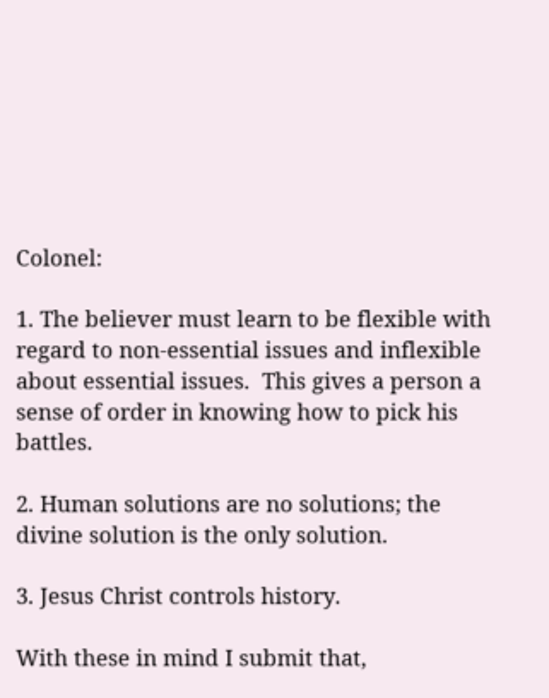Colonel:

1. The believer must learn to be flexible with regard to non-essential issues and inflexible about essential issues.  This gives a person a sense of order in knowing how to pick his battles.

2. Human solutions are no solutions; the divine solution is the only solution.

3. Jesus Christ controls history.

With these in mind I submit that,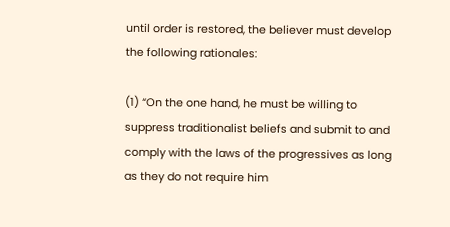until order is restored, the believer must develop the following rationales:

(1) “On the one hand, he must be willing to suppress traditionalist beliefs and submit to and comply with the laws of the progressives as long as they do not require him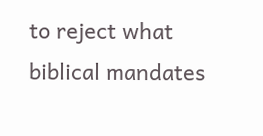to reject what biblical mandates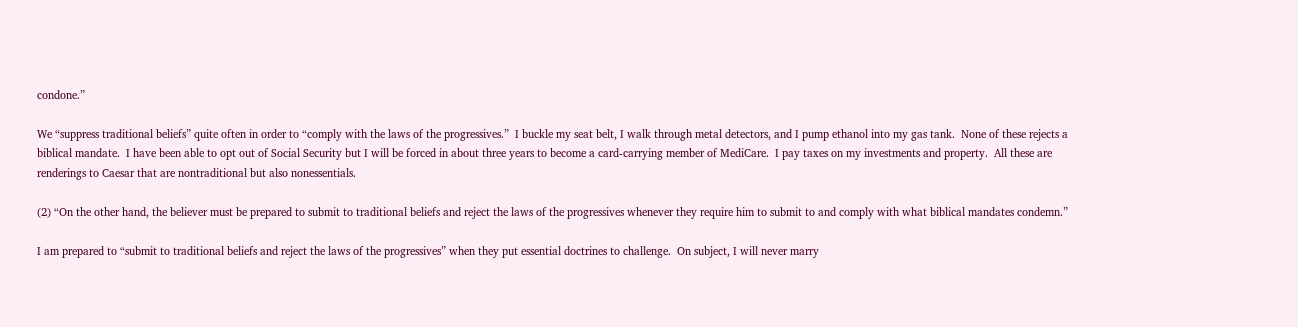condone.”

We “suppress traditional beliefs” quite often in order to “comply with the laws of the progressives.”  I buckle my seat belt, I walk through metal detectors, and I pump ethanol into my gas tank.  None of these rejects a biblical mandate.  I have been able to opt out of Social Security but I will be forced in about three years to become a card-carrying member of MediCare.  I pay taxes on my investments and property.  All these are renderings to Caesar that are nontraditional but also nonessentials.

(2) “On the other hand, the believer must be prepared to submit to traditional beliefs and reject the laws of the progressives whenever they require him to submit to and comply with what biblical mandates condemn.”

I am prepared to “submit to traditional beliefs and reject the laws of the progressives” when they put essential doctrines to challenge.  On subject, I will never marry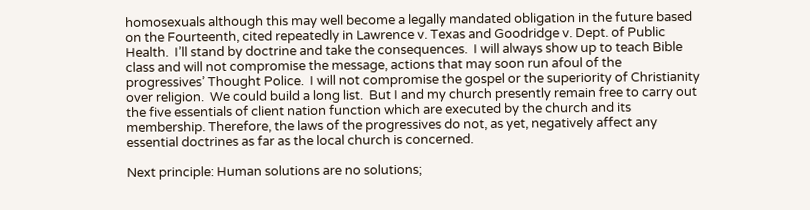homosexuals although this may well become a legally mandated obligation in the future based on the Fourteenth, cited repeatedly in Lawrence v. Texas and Goodridge v. Dept. of Public Health.  I’ll stand by doctrine and take the consequences.  I will always show up to teach Bible class and will not compromise the message, actions that may soon run afoul of the progressives’ Thought Police.  I will not compromise the gospel or the superiority of Christianity over religion.  We could build a long list.  But I and my church presently remain free to carry out the five essentials of client nation function which are executed by the church and its membership. Therefore, the laws of the progressives do not, as yet, negatively affect any essential doctrines as far as the local church is concerned.

Next principle: Human solutions are no solutions;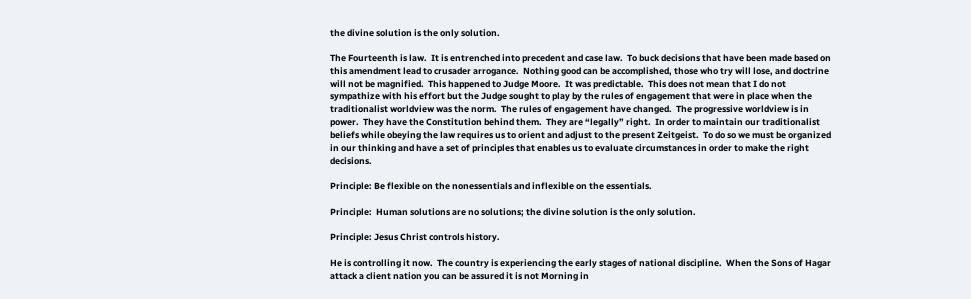the divine solution is the only solution.

The Fourteenth is law.  It is entrenched into precedent and case law.  To buck decisions that have been made based on this amendment lead to crusader arrogance.  Nothing good can be accomplished, those who try will lose, and doctrine will not be magnified.  This happened to Judge Moore.  It was predictable.  This does not mean that I do not sympathize with his effort but the Judge sought to play by the rules of engagement that were in place when the traditionalist worldview was the norm.  The rules of engagement have changed.  The progressive worldview is in power.  They have the Constitution behind them.  They are “legally” right.  In order to maintain our traditionalist beliefs while obeying the law requires us to orient and adjust to the present Zeitgeist.  To do so we must be organized in our thinking and have a set of principles that enables us to evaluate circumstances in order to make the right decisions.

Principle: Be flexible on the nonessentials and inflexible on the essentials.

Principle:  Human solutions are no solutions; the divine solution is the only solution.

Principle: Jesus Christ controls history.

He is controlling it now.  The country is experiencing the early stages of national discipline.  When the Sons of Hagar attack a client nation you can be assured it is not Morning in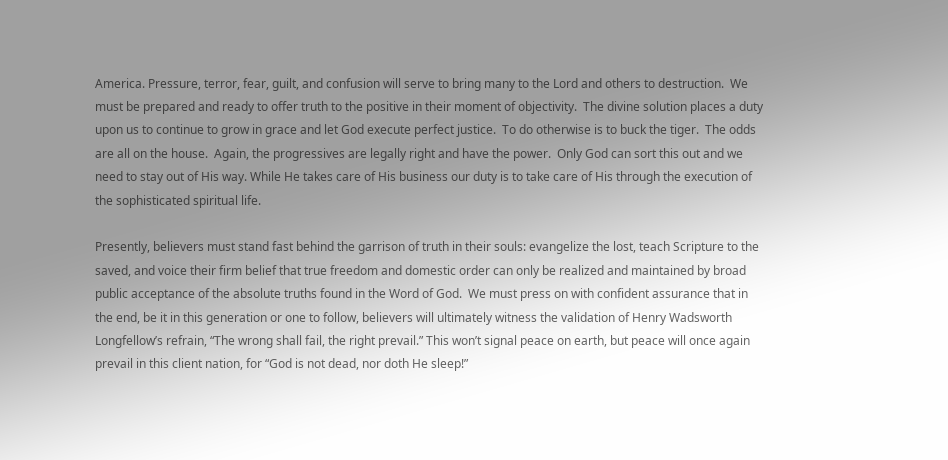America. Pressure, terror, fear, guilt, and confusion will serve to bring many to the Lord and others to destruction.  We must be prepared and ready to offer truth to the positive in their moment of objectivity.  The divine solution places a duty upon us to continue to grow in grace and let God execute perfect justice.  To do otherwise is to buck the tiger.  The odds are all on the house.  Again, the progressives are legally right and have the power.  Only God can sort this out and we need to stay out of His way. While He takes care of His business our duty is to take care of His through the execution of the sophisticated spiritual life.

Presently, believers must stand fast behind the garrison of truth in their souls: evangelize the lost, teach Scripture to the saved, and voice their firm belief that true freedom and domestic order can only be realized and maintained by broad public acceptance of the absolute truths found in the Word of God.  We must press on with confident assurance that in the end, be it in this generation or one to follow, believers will ultimately witness the validation of Henry Wadsworth Longfellow’s refrain, “The wrong shall fail, the right prevail.” This won’t signal peace on earth, but peace will once again prevail in this client nation, for “God is not dead, nor doth He sleep!”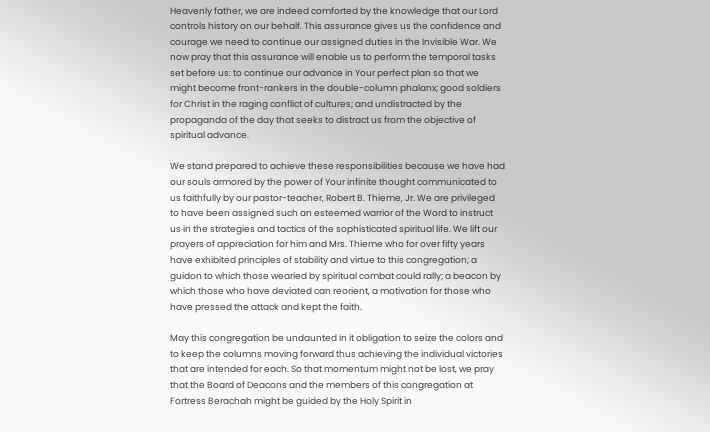Heavenly father, we are indeed comforted by the knowledge that our Lord controls history on our behalf. This assurance gives us the confidence and courage we need to continue our assigned duties in the Invisible War. We now pray that this assurance will enable us to perform the temporal tasks set before us: to continue our advance in Your perfect plan so that we might become front-rankers in the double-column phalanx; good soldiers for Christ in the raging conflict of cultures; and undistracted by the propaganda of the day that seeks to distract us from the objective of spiritual advance.

We stand prepared to achieve these responsibilities because we have had our souls armored by the power of Your infinite thought communicated to us faithfully by our pastor-teacher, Robert B. Thieme, Jr. We are privileged to have been assigned such an esteemed warrior of the Word to instruct us in the strategies and tactics of the sophisticated spiritual life. We lift our prayers of appreciation for him and Mrs. Thieme who for over fifty years have exhibited principles of stability and virtue to this congregation; a guidon to which those wearied by spiritual combat could rally; a beacon by which those who have deviated can reorient, a motivation for those who have pressed the attack and kept the faith.

May this congregation be undaunted in it obligation to seize the colors and to keep the columns moving forward thus achieving the individual victories that are intended for each. So that momentum might not be lost, we pray that the Board of Deacons and the members of this congregation at Fortress Berachah might be guided by the Holy Spirit in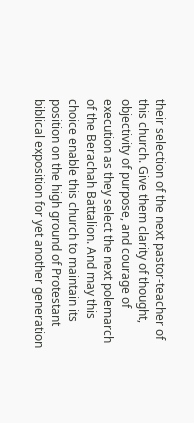their selection of the next pastor-teacher of this church. Give them clarity of thought, objectivity of purpose, and courage of execution as they select the next polemarch of the Berachah Battalion. And may this choice enable this church to maintain its position on the high ground of Protestant biblical exposition for yet another generation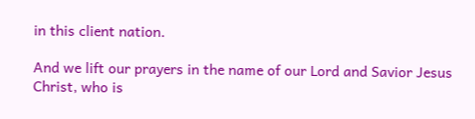in this client nation.

And we lift our prayers in the name of our Lord and Savior Jesus Christ, who is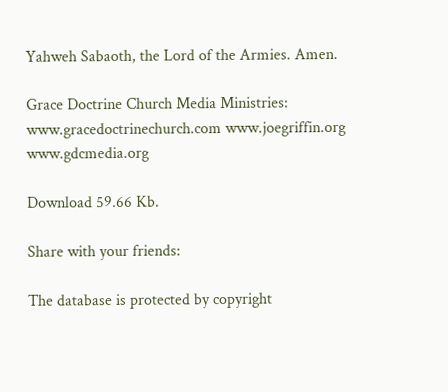Yahweh Sabaoth, the Lord of the Armies. Amen.

Grace Doctrine Church Media Ministries: www.gracedoctrinechurch.com www.joegriffin.org www.gdcmedia.org

Download 59.66 Kb.

Share with your friends:

The database is protected by copyright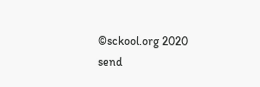©sckool.org 2020
send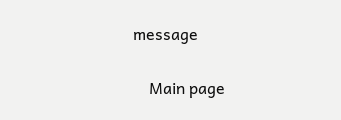message

    Main page